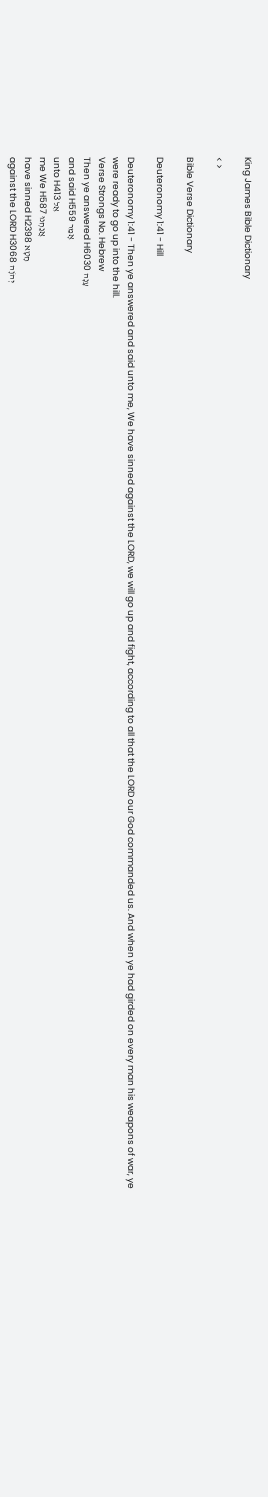King James Bible Dictionary

< >

Bible Verse Dictionary

Deuteronomy 1:41 - Hill

Deuteronomy 1:41 - Then ye answered and said unto me, We have sinned against the LORD, we will go up and fight, according to all that the LORD our God commanded us. And when ye had girded on every man his weapons of war, ye were ready to go up into the hill.
Verse Strongs No. Hebrew
Then ye answered H6030 עָנָה
and said H559 אָמַר
unto H413 אֵל
me We H587 אֲנַחְנוּ
have sinned H2398 חָטָא
against the LORD H3068 יְהֹוָה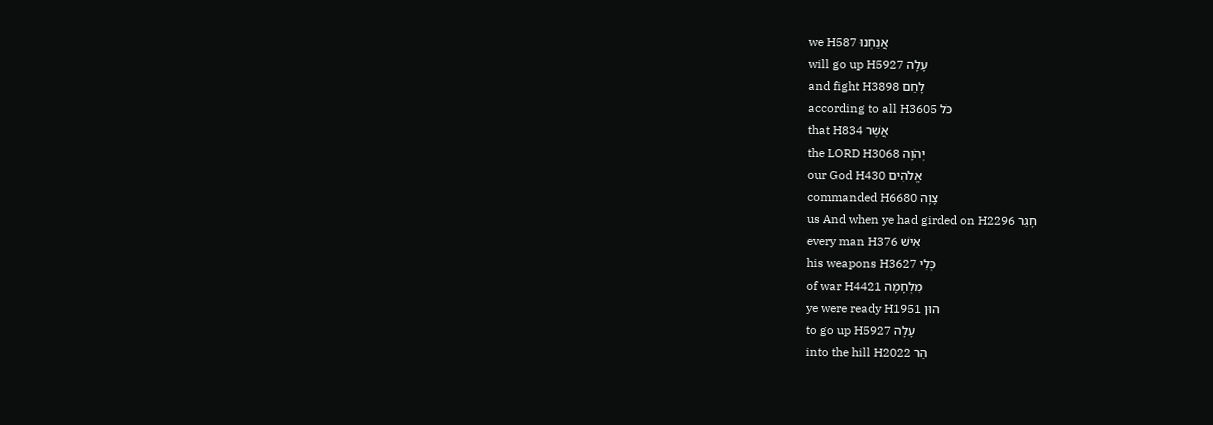we H587 אֲנַחְנוּ
will go up H5927 עָלָה
and fight H3898 לָחַם
according to all H3605 כֹּל
that H834 אֲשֶׁר
the LORD H3068 יְהֹוָה
our God H430 אֱלֹהִים
commanded H6680 צָוָה
us And when ye had girded on H2296 חָגַר
every man H376 אִישׁ
his weapons H3627 כְּלִי
of war H4421 מִלְחָמָה
ye were ready H1951 הוּן
to go up H5927 עָלָה
into the hill H2022 הַר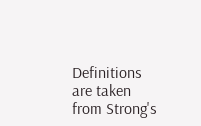Definitions are taken from Strong's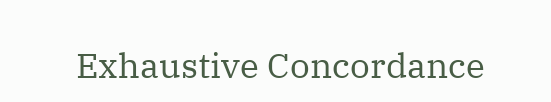Exhaustive Concordance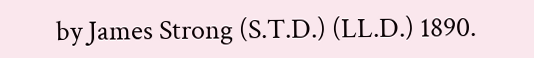by James Strong (S.T.D.) (LL.D.) 1890.